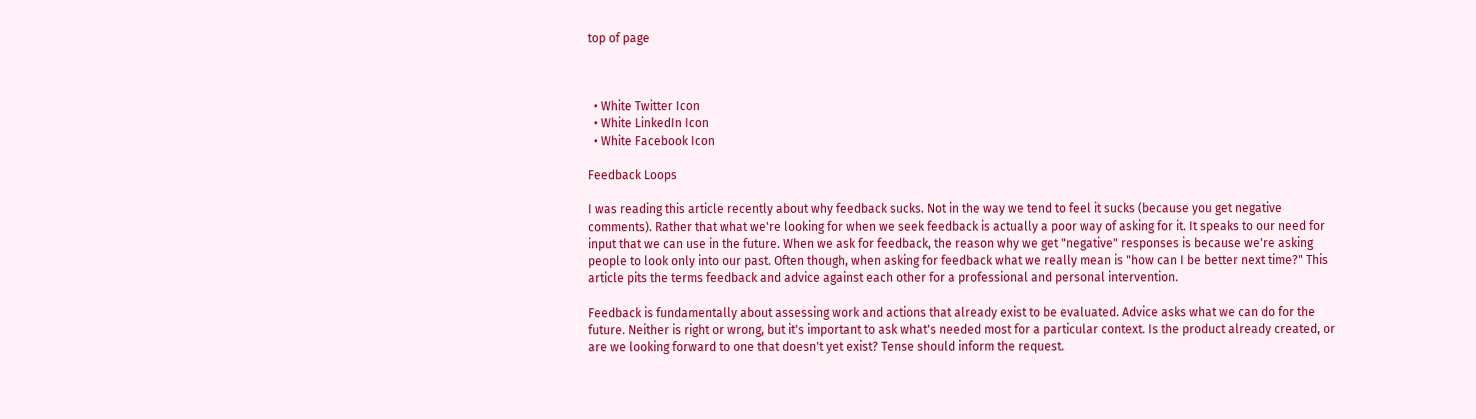top of page



  • White Twitter Icon
  • White LinkedIn Icon
  • White Facebook Icon

Feedback Loops

I was reading this article recently about why feedback sucks. Not in the way we tend to feel it sucks (because you get negative comments). Rather that what we're looking for when we seek feedback is actually a poor way of asking for it. It speaks to our need for input that we can use in the future. When we ask for feedback, the reason why we get "negative" responses is because we're asking people to look only into our past. Often though, when asking for feedback what we really mean is "how can I be better next time?" This article pits the terms feedback and advice against each other for a professional and personal intervention.

Feedback is fundamentally about assessing work and actions that already exist to be evaluated. Advice asks what we can do for the future. Neither is right or wrong, but it's important to ask what's needed most for a particular context. Is the product already created, or are we looking forward to one that doesn't yet exist? Tense should inform the request.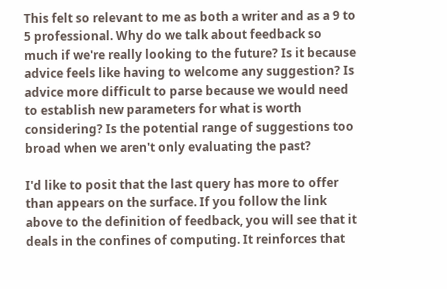This felt so relevant to me as both a writer and as a 9 to 5 professional. Why do we talk about feedback so much if we're really looking to the future? Is it because advice feels like having to welcome any suggestion? Is advice more difficult to parse because we would need to establish new parameters for what is worth considering? Is the potential range of suggestions too broad when we aren't only evaluating the past?

I'd like to posit that the last query has more to offer than appears on the surface. If you follow the link above to the definition of feedback, you will see that it deals in the confines of computing. It reinforces that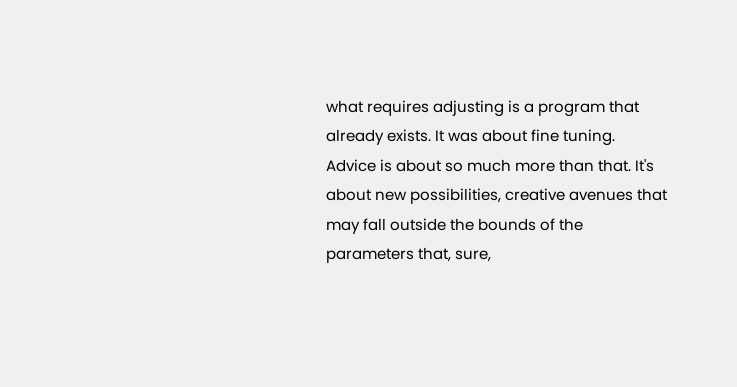what requires adjusting is a program that already exists. It was about fine tuning. Advice is about so much more than that. It's about new possibilities, creative avenues that may fall outside the bounds of the parameters that, sure,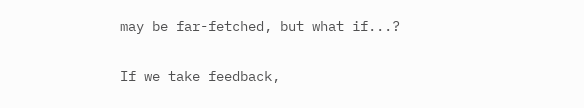may be far-fetched, but what if...?

If we take feedback,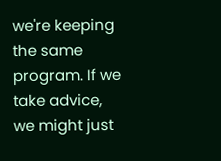we're keeping the same program. If we take advice, we might just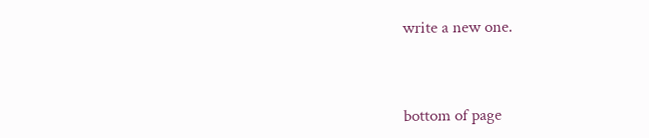write a new one.



bottom of page